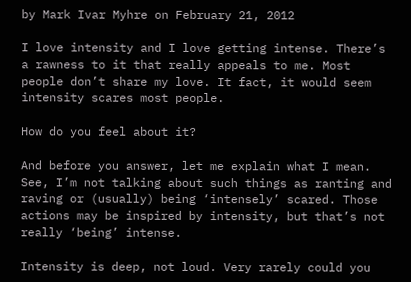by Mark Ivar Myhre on February 21, 2012

I love intensity and I love getting intense. There’s a rawness to it that really appeals to me. Most people don’t share my love. It fact, it would seem intensity scares most people.

How do you feel about it?

And before you answer, let me explain what I mean. See, I’m not talking about such things as ranting and raving or (usually) being ‘intensely’ scared. Those actions may be inspired by intensity, but that’s not really ‘being’ intense.

Intensity is deep, not loud. Very rarely could you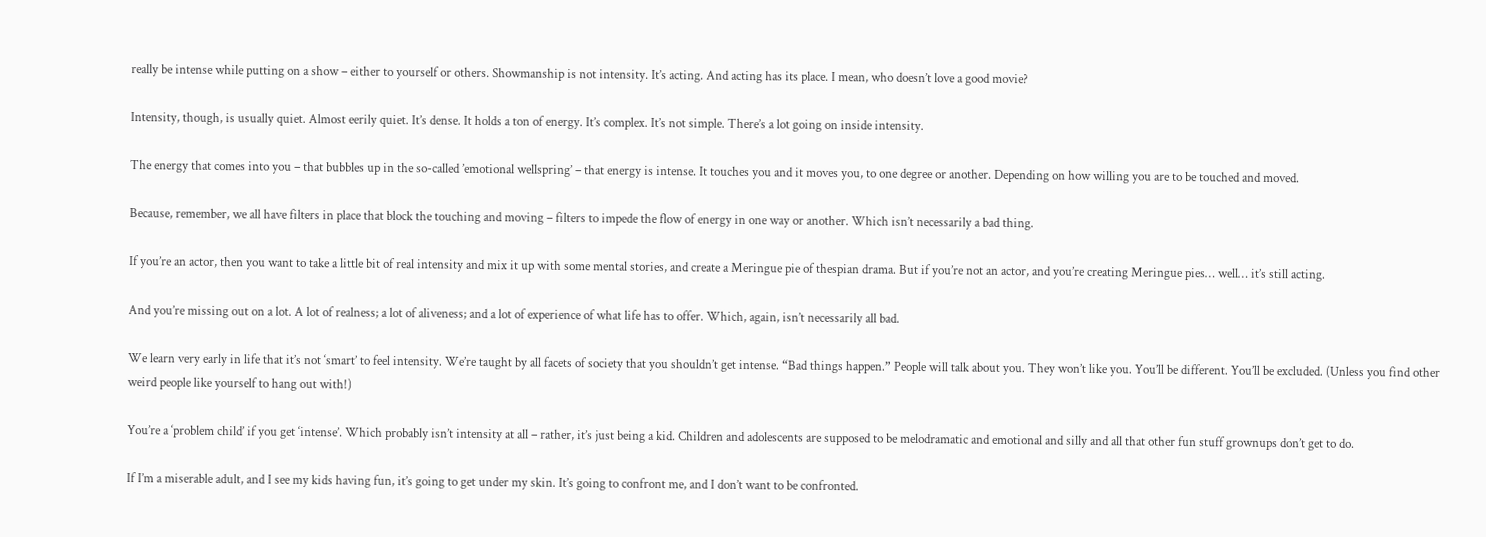really be intense while putting on a show – either to yourself or others. Showmanship is not intensity. It’s acting. And acting has its place. I mean, who doesn’t love a good movie?

Intensity, though, is usually quiet. Almost eerily quiet. It’s dense. It holds a ton of energy. It’s complex. It’s not simple. There’s a lot going on inside intensity.

The energy that comes into you – that bubbles up in the so-called ’emotional wellspring’ – that energy is intense. It touches you and it moves you, to one degree or another. Depending on how willing you are to be touched and moved.

Because, remember, we all have filters in place that block the touching and moving – filters to impede the flow of energy in one way or another. Which isn’t necessarily a bad thing.

If you’re an actor, then you want to take a little bit of real intensity and mix it up with some mental stories, and create a Meringue pie of thespian drama. But if you’re not an actor, and you’re creating Meringue pies… well… it’s still acting.

And you’re missing out on a lot. A lot of realness; a lot of aliveness; and a lot of experience of what life has to offer. Which, again, isn’t necessarily all bad.

We learn very early in life that it’s not ‘smart’ to feel intensity. We’re taught by all facets of society that you shouldn’t get intense. “Bad things happen.” People will talk about you. They won’t like you. You’ll be different. You’ll be excluded. (Unless you find other weird people like yourself to hang out with!)

You’re a ‘problem child’ if you get ‘intense’. Which probably isn’t intensity at all – rather, it’s just being a kid. Children and adolescents are supposed to be melodramatic and emotional and silly and all that other fun stuff grownups don’t get to do.

If I’m a miserable adult, and I see my kids having fun, it’s going to get under my skin. It’s going to confront me, and I don’t want to be confronted.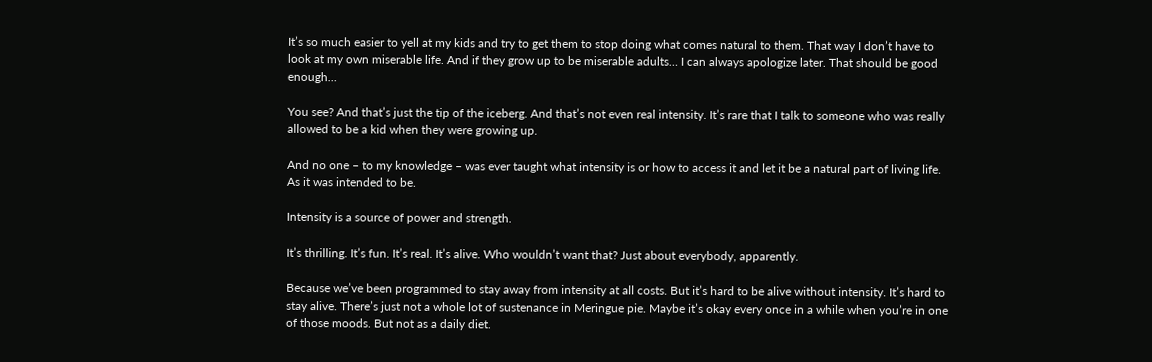It’s so much easier to yell at my kids and try to get them to stop doing what comes natural to them. That way I don’t have to look at my own miserable life. And if they grow up to be miserable adults… I can always apologize later. That should be good enough…

You see? And that’s just the tip of the iceberg. And that’s not even real intensity. It’s rare that I talk to someone who was really allowed to be a kid when they were growing up.

And no one – to my knowledge – was ever taught what intensity is or how to access it and let it be a natural part of living life. As it was intended to be.

Intensity is a source of power and strength.

It’s thrilling. It’s fun. It’s real. It’s alive. Who wouldn’t want that? Just about everybody, apparently.

Because we’ve been programmed to stay away from intensity at all costs. But it’s hard to be alive without intensity. It’s hard to stay alive. There’s just not a whole lot of sustenance in Meringue pie. Maybe it’s okay every once in a while when you’re in one of those moods. But not as a daily diet.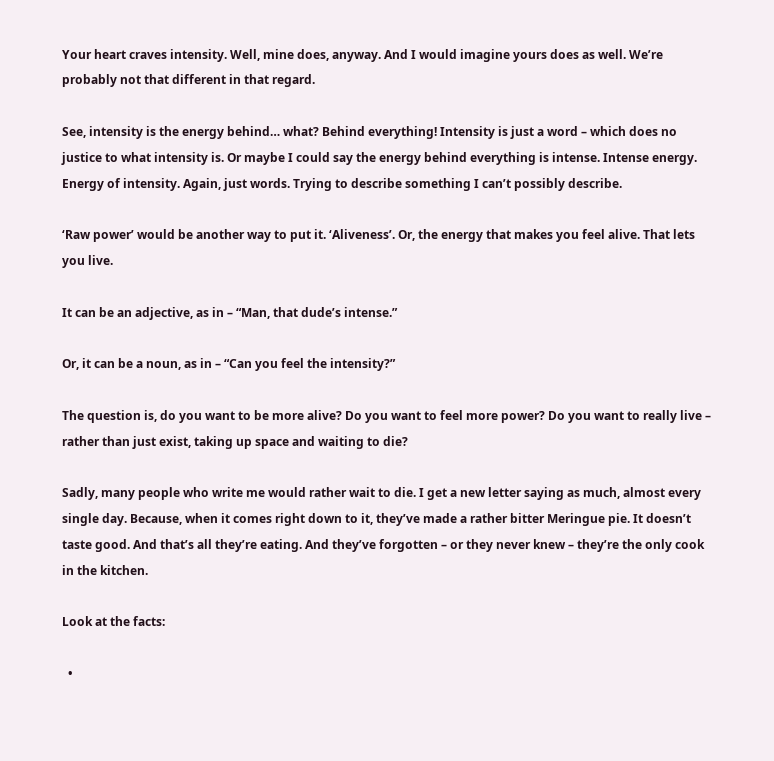Your heart craves intensity. Well, mine does, anyway. And I would imagine yours does as well. We’re probably not that different in that regard.

See, intensity is the energy behind… what? Behind everything! Intensity is just a word – which does no justice to what intensity is. Or maybe I could say the energy behind everything is intense. Intense energy. Energy of intensity. Again, just words. Trying to describe something I can’t possibly describe.

‘Raw power’ would be another way to put it. ‘Aliveness’. Or, the energy that makes you feel alive. That lets you live.

It can be an adjective, as in – “Man, that dude’s intense.”

Or, it can be a noun, as in – “Can you feel the intensity?”

The question is, do you want to be more alive? Do you want to feel more power? Do you want to really live – rather than just exist, taking up space and waiting to die?

Sadly, many people who write me would rather wait to die. I get a new letter saying as much, almost every single day. Because, when it comes right down to it, they’ve made a rather bitter Meringue pie. It doesn’t taste good. And that’s all they’re eating. And they’ve forgotten – or they never knew – they’re the only cook in the kitchen.

Look at the facts:

  •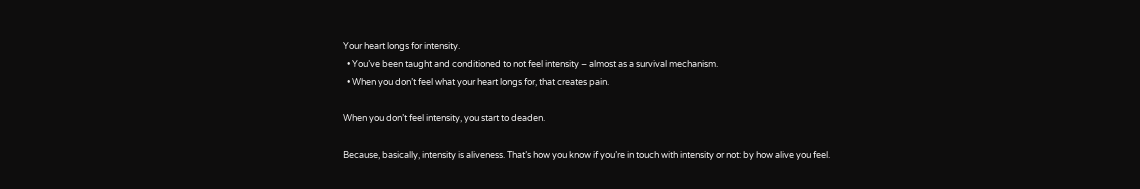Your heart longs for intensity.
  • You’ve been taught and conditioned to not feel intensity – almost as a survival mechanism.
  • When you don’t feel what your heart longs for, that creates pain.

When you don’t feel intensity, you start to deaden.

Because, basically, intensity is aliveness. That’s how you know if you’re in touch with intensity or not: by how alive you feel.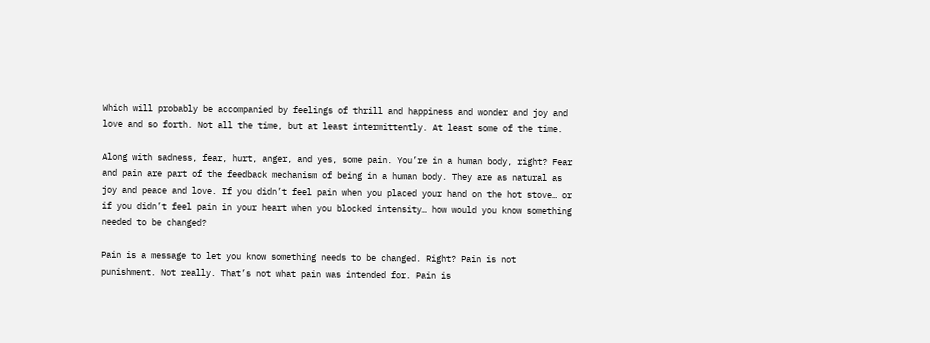Which will probably be accompanied by feelings of thrill and happiness and wonder and joy and love and so forth. Not all the time, but at least intermittently. At least some of the time.

Along with sadness, fear, hurt, anger, and yes, some pain. You’re in a human body, right? Fear and pain are part of the feedback mechanism of being in a human body. They are as natural as joy and peace and love. If you didn’t feel pain when you placed your hand on the hot stove… or if you didn’t feel pain in your heart when you blocked intensity… how would you know something needed to be changed?

Pain is a message to let you know something needs to be changed. Right? Pain is not punishment. Not really. That’s not what pain was intended for. Pain is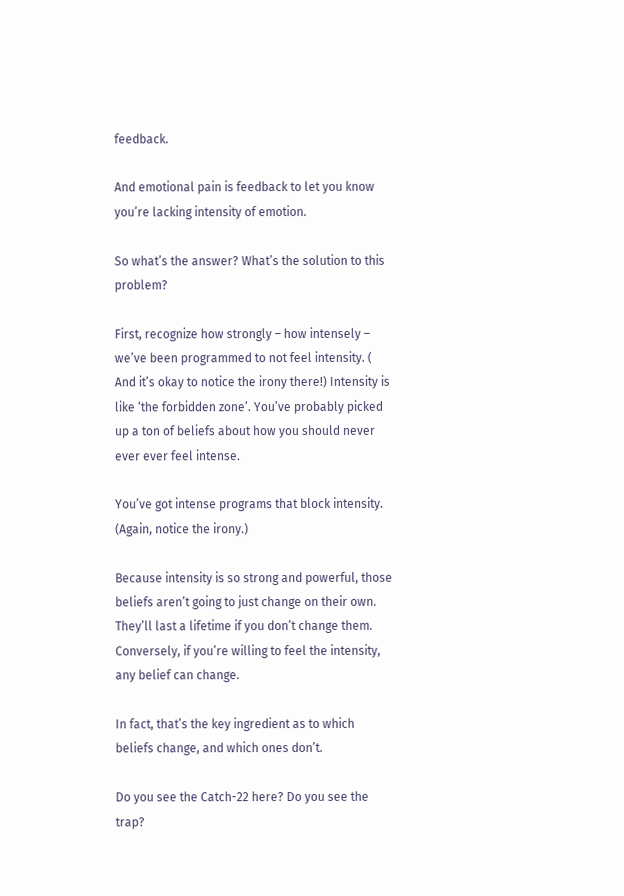feedback.

And emotional pain is feedback to let you know you’re lacking intensity of emotion.

So what’s the answer? What’s the solution to this problem?

First, recognize how strongly – how intensely – we’ve been programmed to not feel intensity. ( And it’s okay to notice the irony there!) Intensity is like ‘the forbidden zone’. You’ve probably picked up a ton of beliefs about how you should never ever ever feel intense.

You’ve got intense programs that block intensity. (Again, notice the irony.)

Because intensity is so strong and powerful, those beliefs aren’t going to just change on their own. They’ll last a lifetime if you don’t change them. Conversely, if you’re willing to feel the intensity, any belief can change.

In fact, that’s the key ingredient as to which beliefs change, and which ones don’t.

Do you see the Catch-22 here? Do you see the trap?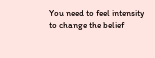You need to feel intensity to change the belief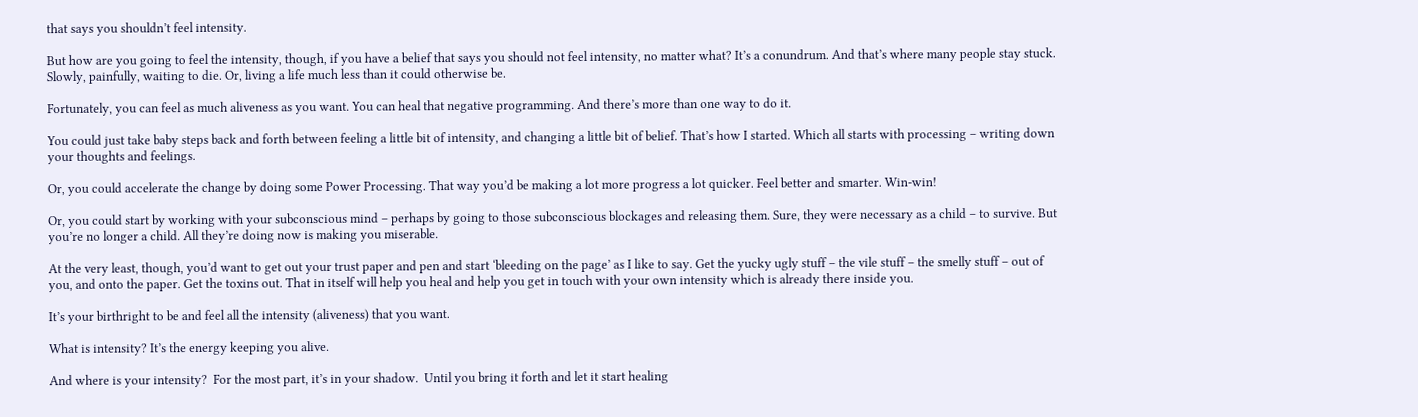that says you shouldn’t feel intensity.

But how are you going to feel the intensity, though, if you have a belief that says you should not feel intensity, no matter what? It’s a conundrum. And that’s where many people stay stuck. Slowly, painfully, waiting to die. Or, living a life much less than it could otherwise be.

Fortunately, you can feel as much aliveness as you want. You can heal that negative programming. And there’s more than one way to do it.

You could just take baby steps back and forth between feeling a little bit of intensity, and changing a little bit of belief. That’s how I started. Which all starts with processing – writing down your thoughts and feelings.

Or, you could accelerate the change by doing some Power Processing. That way you’d be making a lot more progress a lot quicker. Feel better and smarter. Win-win!

Or, you could start by working with your subconscious mind – perhaps by going to those subconscious blockages and releasing them. Sure, they were necessary as a child – to survive. But you’re no longer a child. All they’re doing now is making you miserable.

At the very least, though, you’d want to get out your trust paper and pen and start ‘bleeding on the page’ as I like to say. Get the yucky ugly stuff – the vile stuff – the smelly stuff – out of you, and onto the paper. Get the toxins out. That in itself will help you heal and help you get in touch with your own intensity which is already there inside you.

It’s your birthright to be and feel all the intensity (aliveness) that you want.

What is intensity? It’s the energy keeping you alive.

And where is your intensity?  For the most part, it’s in your shadow.  Until you bring it forth and let it start healing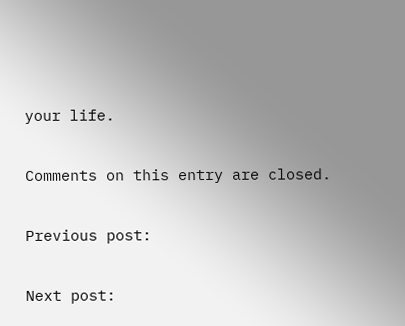your life.

Comments on this entry are closed.

Previous post:

Next post: